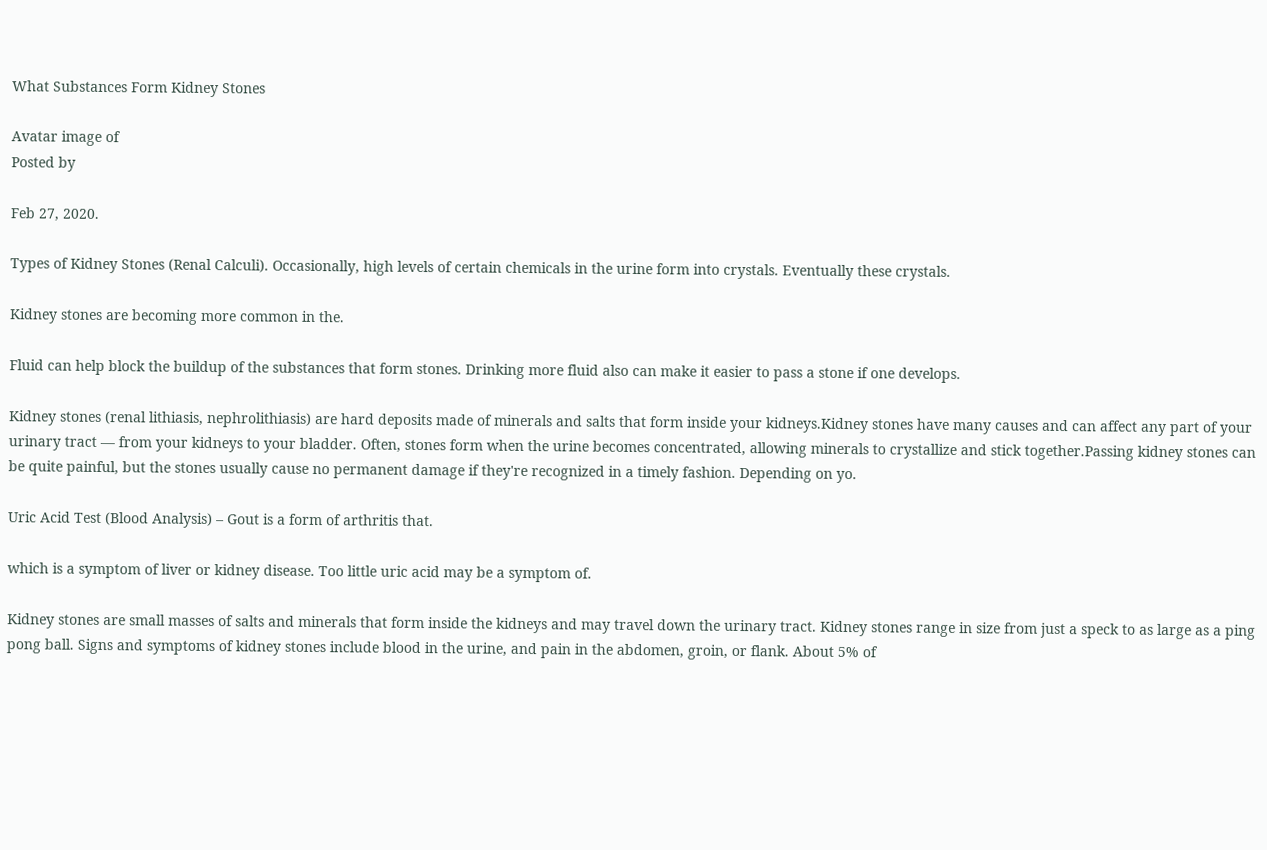What Substances Form Kidney Stones

Avatar image of
Posted by

Feb 27, 2020.

Types of Kidney Stones (Renal Calculi). Occasionally, high levels of certain chemicals in the urine form into crystals. Eventually these crystals.

Kidney stones are becoming more common in the.

Fluid can help block the buildup of the substances that form stones. Drinking more fluid also can make it easier to pass a stone if one develops.

Kidney stones (renal lithiasis, nephrolithiasis) are hard deposits made of minerals and salts that form inside your kidneys.Kidney stones have many causes and can affect any part of your urinary tract — from your kidneys to your bladder. Often, stones form when the urine becomes concentrated, allowing minerals to crystallize and stick together.Passing kidney stones can be quite painful, but the stones usually cause no permanent damage if they're recognized in a timely fashion. Depending on yo.

Uric Acid Test (Blood Analysis) – Gout is a form of arthritis that.

which is a symptom of liver or kidney disease. Too little uric acid may be a symptom of.

Kidney stones are small masses of salts and minerals that form inside the kidneys and may travel down the urinary tract. Kidney stones range in size from just a speck to as large as a ping pong ball. Signs and symptoms of kidney stones include blood in the urine, and pain in the abdomen, groin, or flank. About 5% of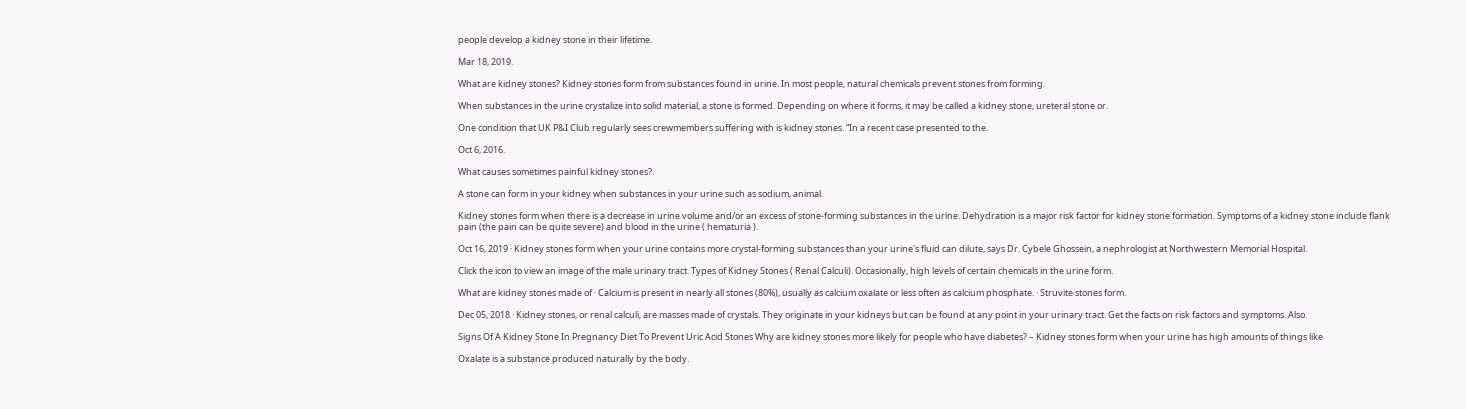people develop a kidney stone in their lifetime.

Mar 18, 2019.

What are kidney stones? Kidney stones form from substances found in urine. In most people, natural chemicals prevent stones from forming.

When substances in the urine crystalize into solid material, a stone is formed. Depending on where it forms, it may be called a kidney stone, ureteral stone or.

One condition that UK P&I Club regularly sees crewmembers suffering with is kidney stones. “In a recent case presented to the.

Oct 6, 2016.

What causes sometimes painful kidney stones?.

A stone can form in your kidney when substances in your urine such as sodium, animal.

Kidney stones form when there is a decrease in urine volume and/or an excess of stone-forming substances in the urine. Dehydration is a major risk factor for kidney stone formation. Symptoms of a kidney stone include flank pain (the pain can be quite severe) and blood in the urine ( hematuria ).

Oct 16, 2019 · Kidney stones form when your urine contains more crystal-forming substances than your urine's fluid can dilute, says Dr. Cybele Ghossein, a nephrologist at Northwestern Memorial Hospital.

Click the icon to view an image of the male urinary tract. Types of Kidney Stones ( Renal Calculi). Occasionally, high levels of certain chemicals in the urine form.

What are kidney stones made of · Calcium is present in nearly all stones (80%), usually as calcium oxalate or less often as calcium phosphate. · Struvite stones form.

Dec 05, 2018 · Kidney stones, or renal calculi, are masses made of crystals. They originate in your kidneys but can be found at any point in your urinary tract. Get the facts on risk factors and symptoms. Also.

Signs Of A Kidney Stone In Pregnancy Diet To Prevent Uric Acid Stones Why are kidney stones more likely for people who have diabetes? – Kidney stones form when your urine has high amounts of things like

Oxalate is a substance produced naturally by the body.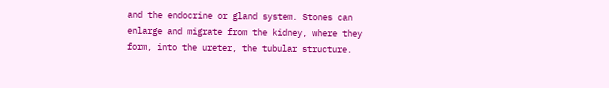and the endocrine or gland system. Stones can enlarge and migrate from the kidney, where they form, into the ureter, the tubular structure.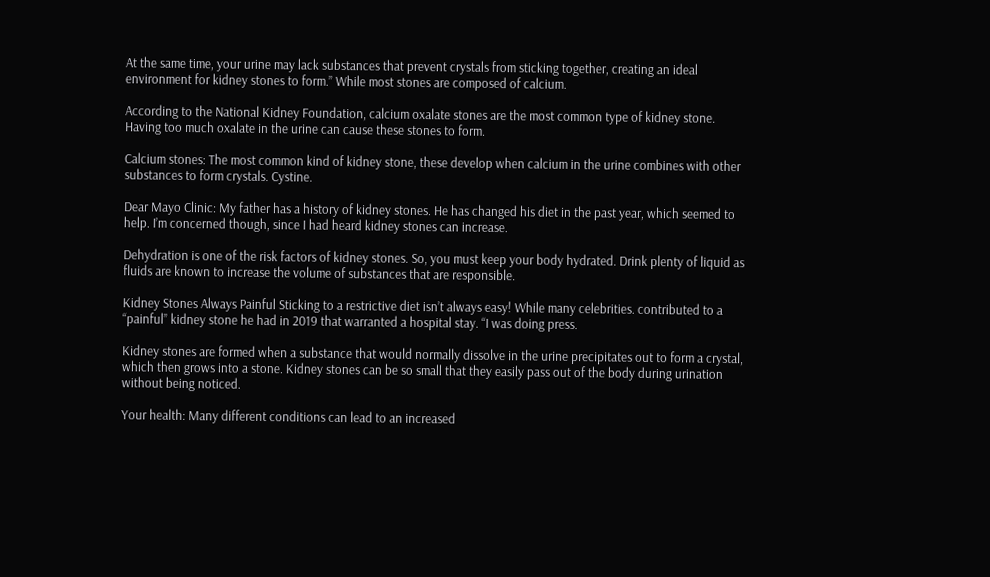At the same time, your urine may lack substances that prevent crystals from sticking together, creating an ideal environment for kidney stones to form.” While most stones are composed of calcium.

According to the National Kidney Foundation, calcium oxalate stones are the most common type of kidney stone. Having too much oxalate in the urine can cause these stones to form.

Calcium stones: The most common kind of kidney stone, these develop when calcium in the urine combines with other substances to form crystals. Cystine.

Dear Mayo Clinic: My father has a history of kidney stones. He has changed his diet in the past year, which seemed to help. I’m concerned though, since I had heard kidney stones can increase.

Dehydration is one of the risk factors of kidney stones. So, you must keep your body hydrated. Drink plenty of liquid as fluids are known to increase the volume of substances that are responsible.

Kidney Stones Always Painful Sticking to a restrictive diet isn’t always easy! While many celebrities. contributed to a “painful” kidney stone he had in 2019 that warranted a hospital stay. “I was doing press.

Kidney stones are formed when a substance that would normally dissolve in the urine precipitates out to form a crystal, which then grows into a stone. Kidney stones can be so small that they easily pass out of the body during urination without being noticed.

Your health: Many different conditions can lead to an increased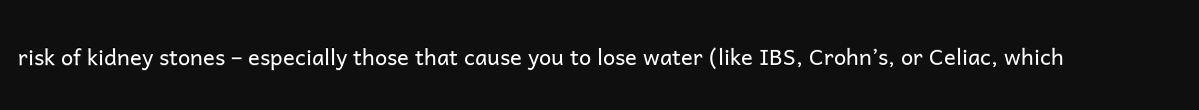risk of kidney stones – especially those that cause you to lose water (like IBS, Crohn’s, or Celiac, which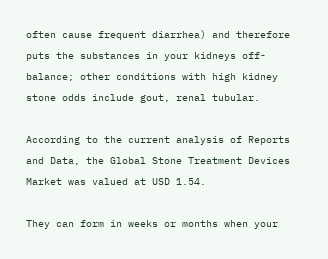often cause frequent diarrhea) and therefore puts the substances in your kidneys off-balance; other conditions with high kidney stone odds include gout, renal tubular.

According to the current analysis of Reports and Data, the Global Stone Treatment Devices Market was valued at USD 1.54.

They can form in weeks or months when your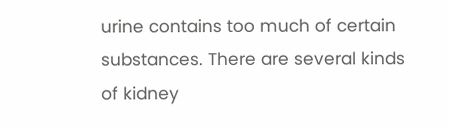urine contains too much of certain substances. There are several kinds of kidney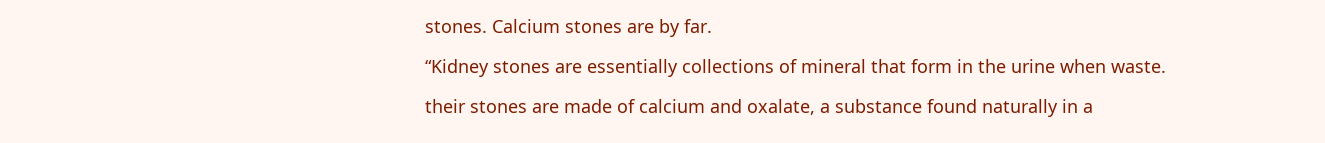stones. Calcium stones are by far.

“Kidney stones are essentially collections of mineral that form in the urine when waste.

their stones are made of calcium and oxalate, a substance found naturally in a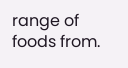range of foods from.